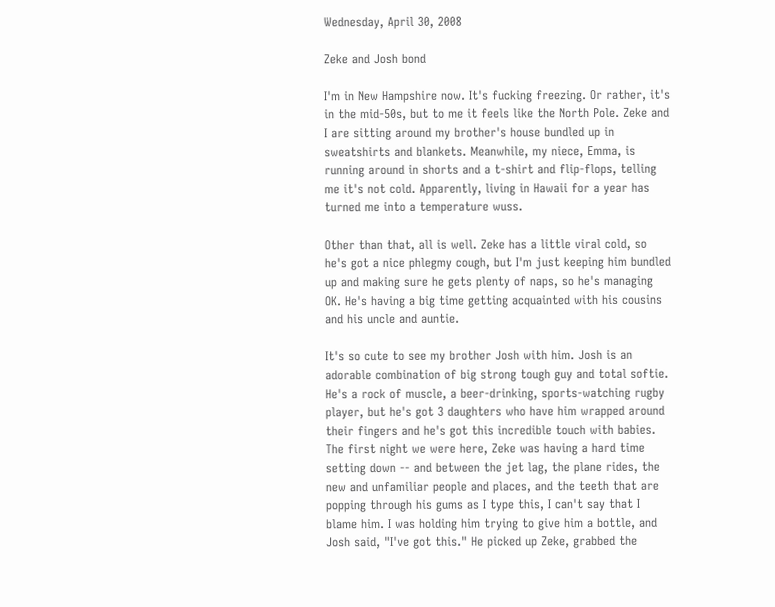Wednesday, April 30, 2008

Zeke and Josh bond

I'm in New Hampshire now. It's fucking freezing. Or rather, it's in the mid-50s, but to me it feels like the North Pole. Zeke and I are sitting around my brother's house bundled up in sweatshirts and blankets. Meanwhile, my niece, Emma, is running around in shorts and a t-shirt and flip-flops, telling me it's not cold. Apparently, living in Hawaii for a year has turned me into a temperature wuss.

Other than that, all is well. Zeke has a little viral cold, so he's got a nice phlegmy cough, but I'm just keeping him bundled up and making sure he gets plenty of naps, so he's managing OK. He's having a big time getting acquainted with his cousins and his uncle and auntie.

It's so cute to see my brother Josh with him. Josh is an adorable combination of big strong tough guy and total softie. He's a rock of muscle, a beer-drinking, sports-watching rugby player, but he's got 3 daughters who have him wrapped around their fingers and he's got this incredible touch with babies. The first night we were here, Zeke was having a hard time setting down -- and between the jet lag, the plane rides, the new and unfamiliar people and places, and the teeth that are popping through his gums as I type this, I can't say that I blame him. I was holding him trying to give him a bottle, and Josh said, "I've got this." He picked up Zeke, grabbed the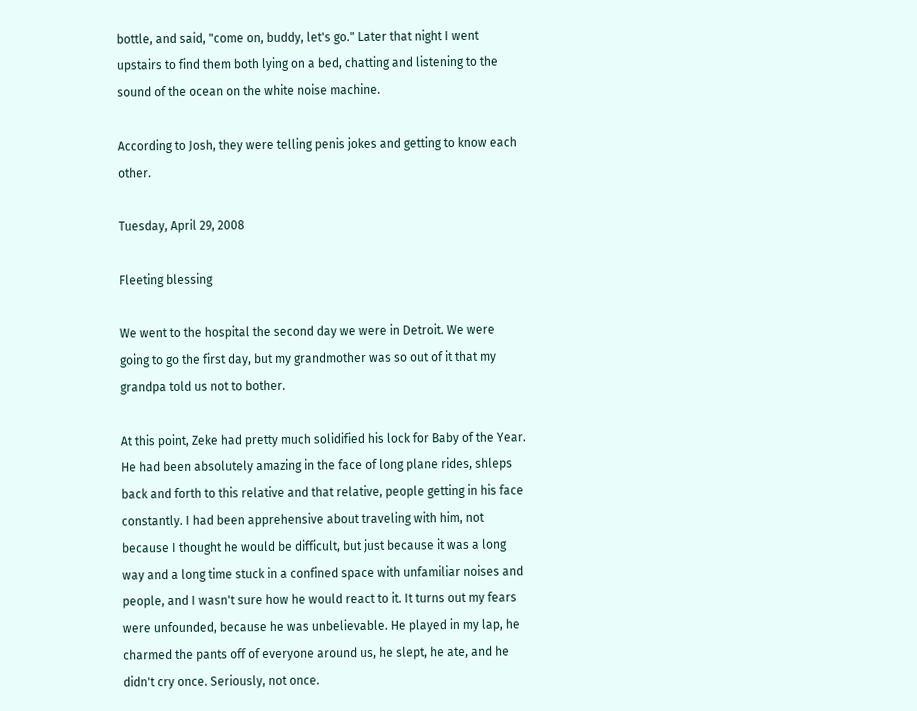bottle, and said, "come on, buddy, let's go." Later that night I went upstairs to find them both lying on a bed, chatting and listening to the sound of the ocean on the white noise machine.

According to Josh, they were telling penis jokes and getting to know each other.

Tuesday, April 29, 2008

Fleeting blessing

We went to the hospital the second day we were in Detroit. We were going to go the first day, but my grandmother was so out of it that my grandpa told us not to bother.

At this point, Zeke had pretty much solidified his lock for Baby of the Year. He had been absolutely amazing in the face of long plane rides, shleps back and forth to this relative and that relative, people getting in his face constantly. I had been apprehensive about traveling with him, not because I thought he would be difficult, but just because it was a long way and a long time stuck in a confined space with unfamiliar noises and people, and I wasn't sure how he would react to it. It turns out my fears were unfounded, because he was unbelievable. He played in my lap, he charmed the pants off of everyone around us, he slept, he ate, and he didn't cry once. Seriously, not once.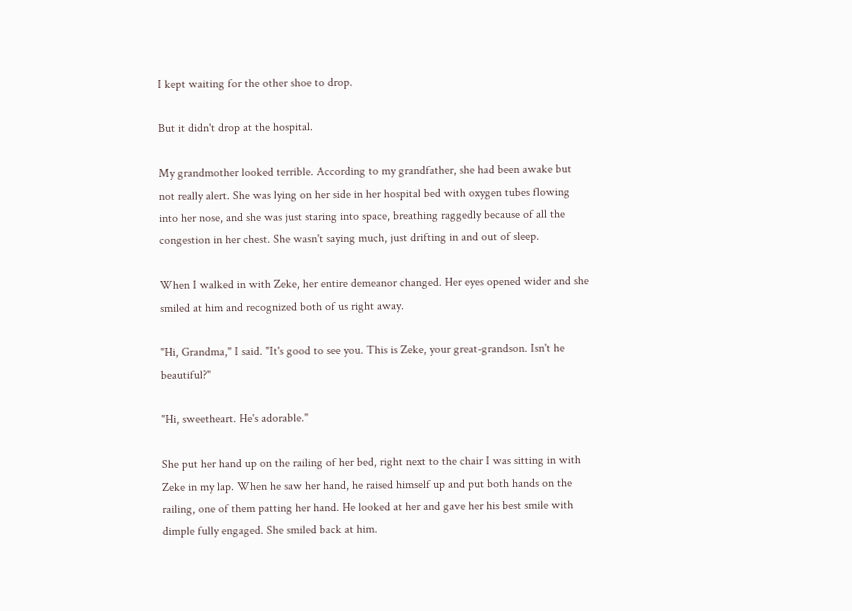I kept waiting for the other shoe to drop.

But it didn't drop at the hospital.

My grandmother looked terrible. According to my grandfather, she had been awake but not really alert. She was lying on her side in her hospital bed with oxygen tubes flowing into her nose, and she was just staring into space, breathing raggedly because of all the congestion in her chest. She wasn't saying much, just drifting in and out of sleep.

When I walked in with Zeke, her entire demeanor changed. Her eyes opened wider and she smiled at him and recognized both of us right away.

"Hi, Grandma," I said. "It's good to see you. This is Zeke, your great-grandson. Isn't he beautiful?"

"Hi, sweetheart. He's adorable."

She put her hand up on the railing of her bed, right next to the chair I was sitting in with Zeke in my lap. When he saw her hand, he raised himself up and put both hands on the railing, one of them patting her hand. He looked at her and gave her his best smile with dimple fully engaged. She smiled back at him.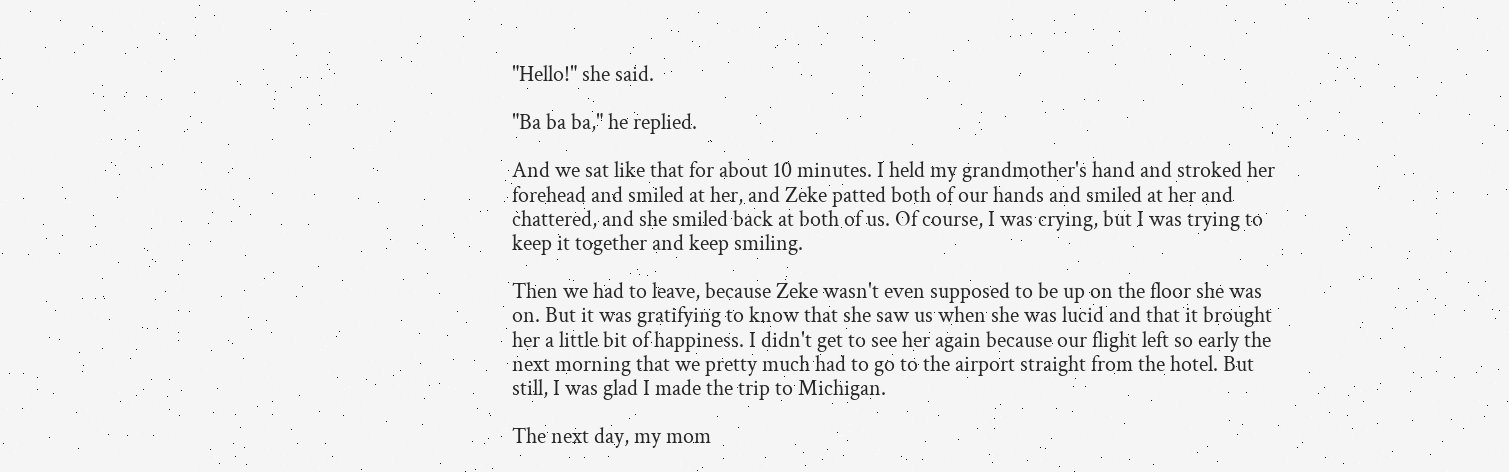"Hello!" she said.

"Ba ba ba," he replied.

And we sat like that for about 10 minutes. I held my grandmother's hand and stroked her forehead and smiled at her, and Zeke patted both of our hands and smiled at her and chattered, and she smiled back at both of us. Of course, I was crying, but I was trying to keep it together and keep smiling.

Then we had to leave, because Zeke wasn't even supposed to be up on the floor she was on. But it was gratifying to know that she saw us when she was lucid and that it brought her a little bit of happiness. I didn't get to see her again because our flight left so early the next morning that we pretty much had to go to the airport straight from the hotel. But still, I was glad I made the trip to Michigan.

The next day, my mom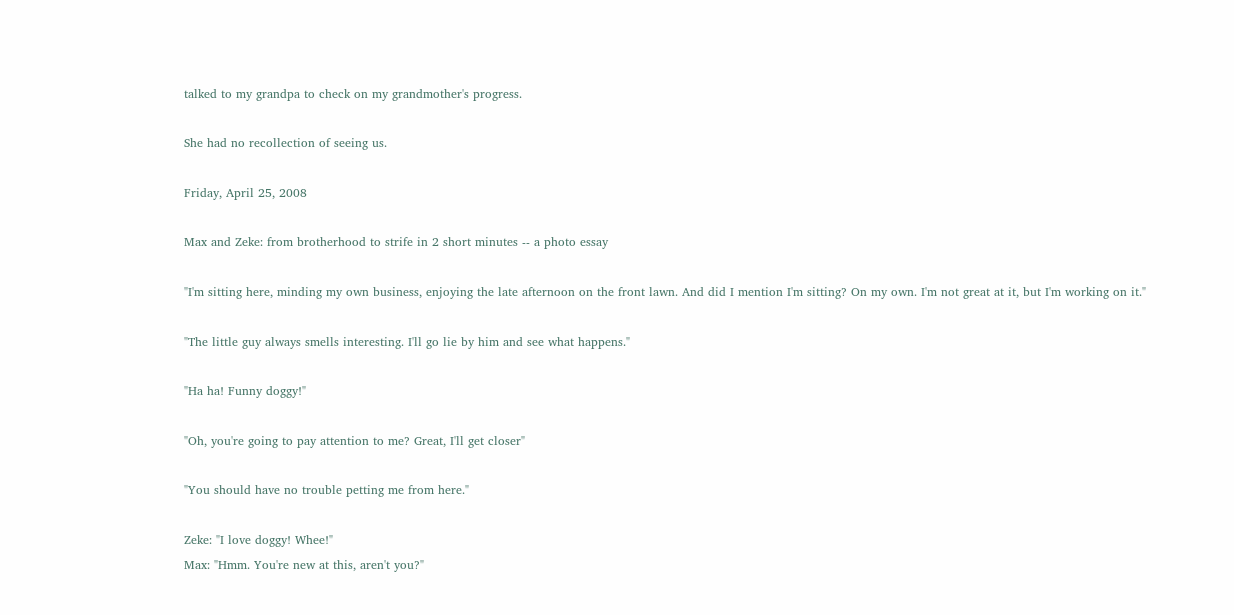talked to my grandpa to check on my grandmother's progress.

She had no recollection of seeing us.

Friday, April 25, 2008

Max and Zeke: from brotherhood to strife in 2 short minutes -- a photo essay

"I'm sitting here, minding my own business, enjoying the late afternoon on the front lawn. And did I mention I'm sitting? On my own. I'm not great at it, but I'm working on it."

"The little guy always smells interesting. I'll go lie by him and see what happens."

"Ha ha! Funny doggy!"

"Oh, you're going to pay attention to me? Great, I'll get closer"

"You should have no trouble petting me from here."

Zeke: "I love doggy! Whee!"
Max: "Hmm. You're new at this, aren't you?"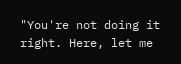"You're not doing it right. Here, let me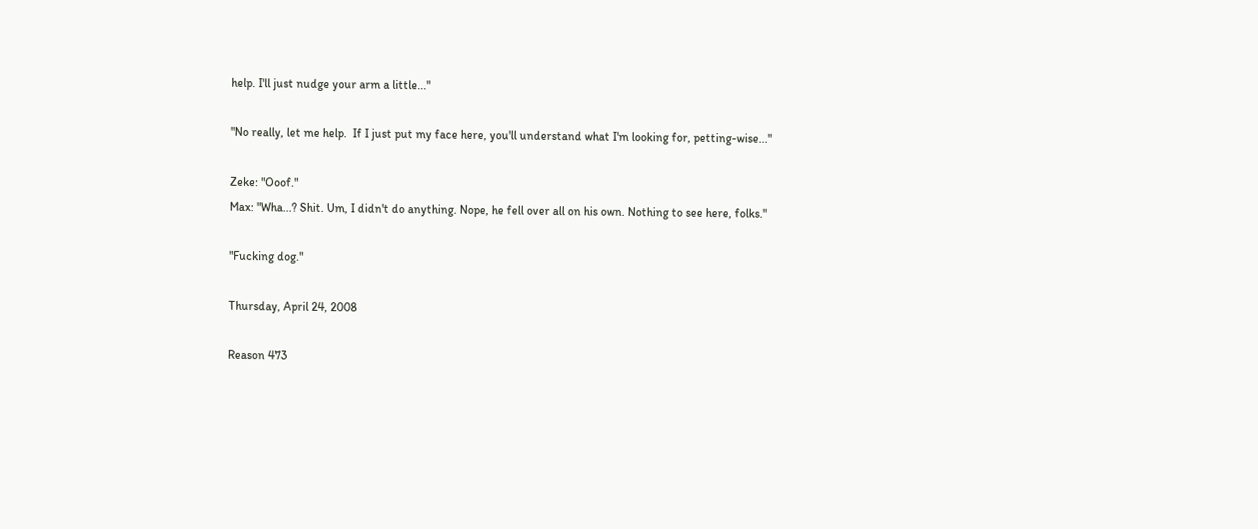help. I'll just nudge your arm a little..."

"No really, let me help.  If I just put my face here, you'll understand what I'm looking for, petting-wise..."

Zeke: "Ooof."
Max: "Wha...? Shit. Um, I didn't do anything. Nope, he fell over all on his own. Nothing to see here, folks."

"Fucking dog."

Thursday, April 24, 2008

Reason 473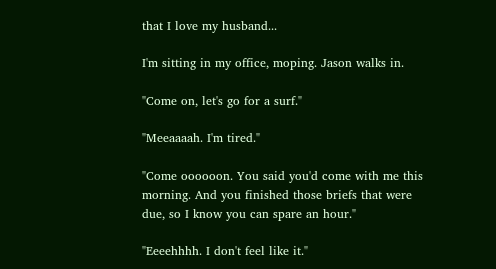that I love my husband...

I'm sitting in my office, moping. Jason walks in.

"Come on, let's go for a surf."

"Meeaaaah. I'm tired."

"Come oooooon. You said you'd come with me this morning. And you finished those briefs that were due, so I know you can spare an hour."

"Eeeehhhh. I don't feel like it."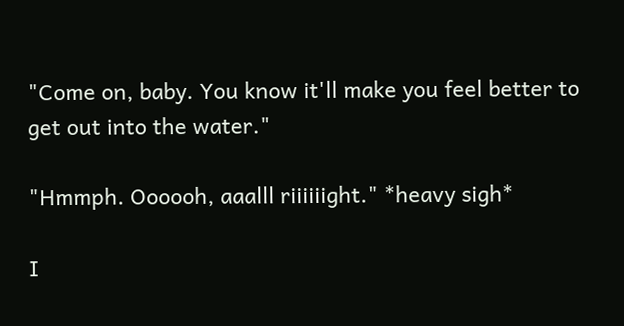"Come on, baby. You know it'll make you feel better to get out into the water."

"Hmmph. Oooooh, aaalll riiiiiight." *heavy sigh*

I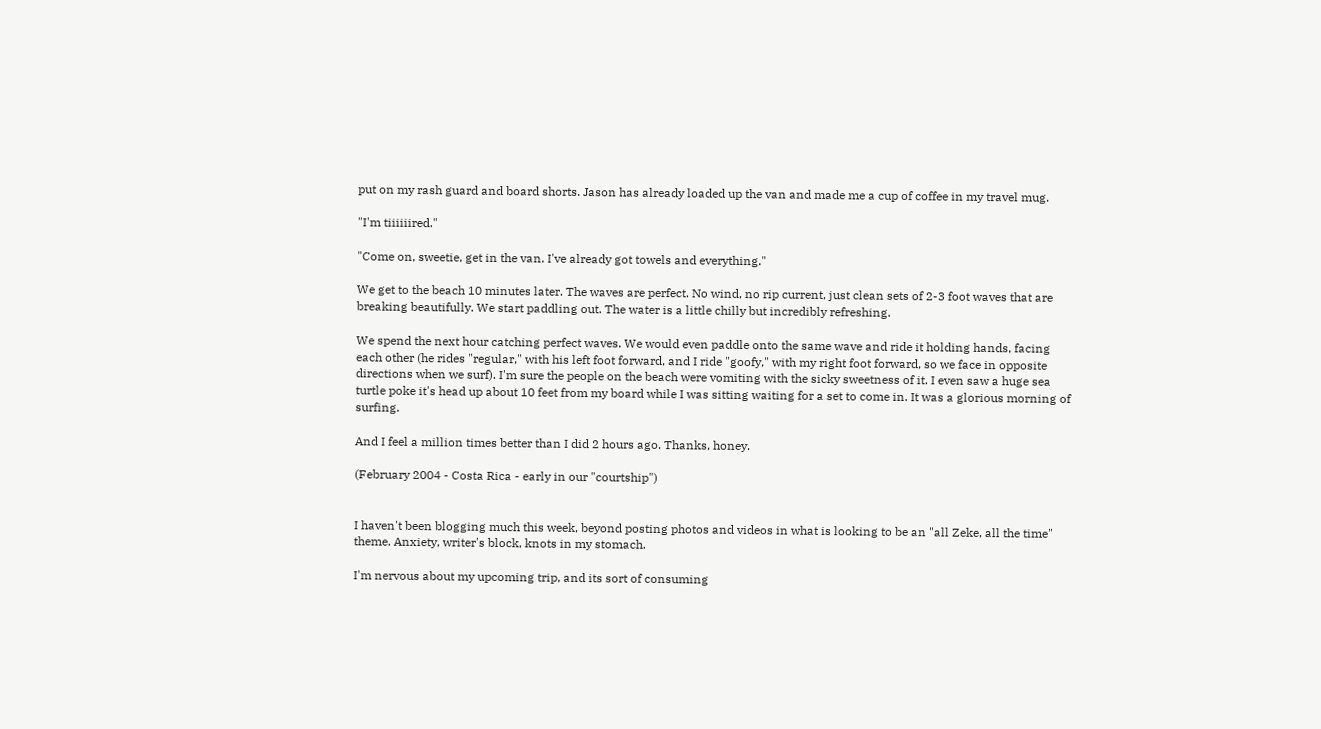put on my rash guard and board shorts. Jason has already loaded up the van and made me a cup of coffee in my travel mug.

"I'm tiiiiiired."

"Come on, sweetie, get in the van. I've already got towels and everything."

We get to the beach 10 minutes later. The waves are perfect. No wind, no rip current, just clean sets of 2-3 foot waves that are breaking beautifully. We start paddling out. The water is a little chilly but incredibly refreshing.

We spend the next hour catching perfect waves. We would even paddle onto the same wave and ride it holding hands, facing each other (he rides "regular," with his left foot forward, and I ride "goofy," with my right foot forward, so we face in opposite directions when we surf). I'm sure the people on the beach were vomiting with the sicky sweetness of it. I even saw a huge sea turtle poke it's head up about 10 feet from my board while I was sitting waiting for a set to come in. It was a glorious morning of surfing.

And I feel a million times better than I did 2 hours ago. Thanks, honey.

(February 2004 - Costa Rica - early in our "courtship")


I haven't been blogging much this week, beyond posting photos and videos in what is looking to be an "all Zeke, all the time" theme. Anxiety, writer's block, knots in my stomach.

I'm nervous about my upcoming trip, and its sort of consuming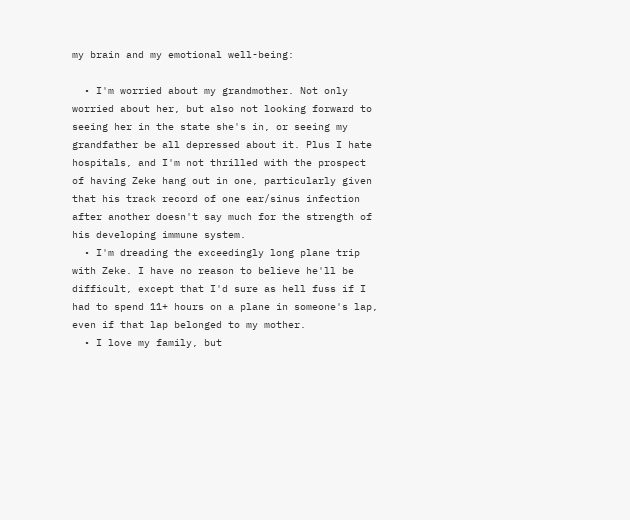my brain and my emotional well-being:

  • I'm worried about my grandmother. Not only worried about her, but also not looking forward to seeing her in the state she's in, or seeing my grandfather be all depressed about it. Plus I hate hospitals, and I'm not thrilled with the prospect of having Zeke hang out in one, particularly given that his track record of one ear/sinus infection after another doesn't say much for the strength of his developing immune system.
  • I'm dreading the exceedingly long plane trip with Zeke. I have no reason to believe he'll be difficult, except that I'd sure as hell fuss if I had to spend 11+ hours on a plane in someone's lap, even if that lap belonged to my mother.
  • I love my family, but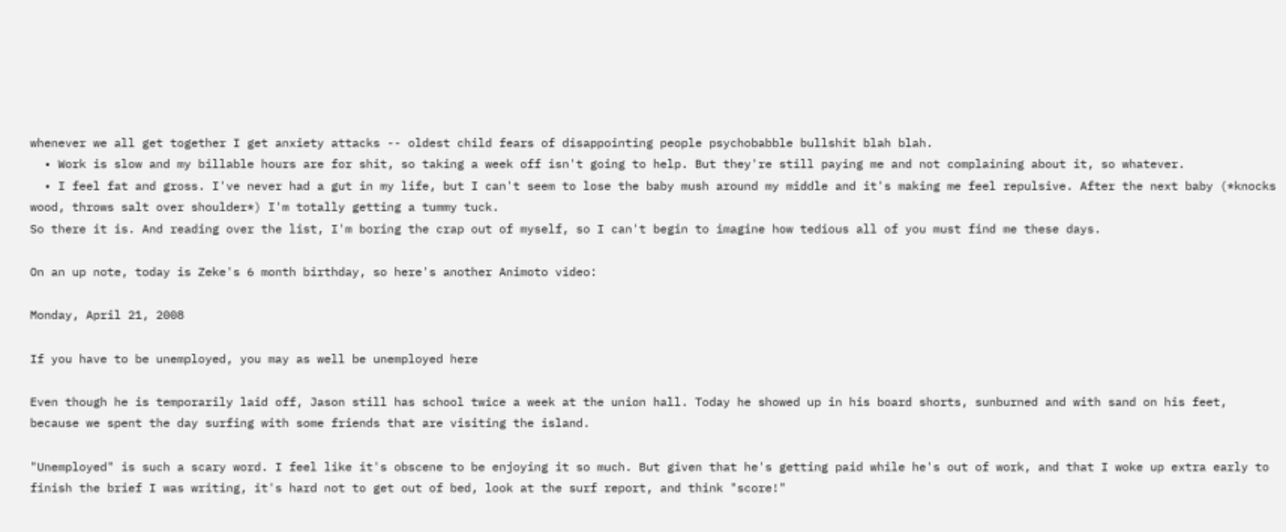whenever we all get together I get anxiety attacks -- oldest child fears of disappointing people psychobabble bullshit blah blah.
  • Work is slow and my billable hours are for shit, so taking a week off isn't going to help. But they're still paying me and not complaining about it, so whatever.
  • I feel fat and gross. I've never had a gut in my life, but I can't seem to lose the baby mush around my middle and it's making me feel repulsive. After the next baby (*knocks wood, throws salt over shoulder*) I'm totally getting a tummy tuck.
So there it is. And reading over the list, I'm boring the crap out of myself, so I can't begin to imagine how tedious all of you must find me these days.

On an up note, today is Zeke's 6 month birthday, so here's another Animoto video:

Monday, April 21, 2008

If you have to be unemployed, you may as well be unemployed here

Even though he is temporarily laid off, Jason still has school twice a week at the union hall. Today he showed up in his board shorts, sunburned and with sand on his feet, because we spent the day surfing with some friends that are visiting the island.

"Unemployed" is such a scary word. I feel like it's obscene to be enjoying it so much. But given that he's getting paid while he's out of work, and that I woke up extra early to finish the brief I was writing, it's hard not to get out of bed, look at the surf report, and think "score!"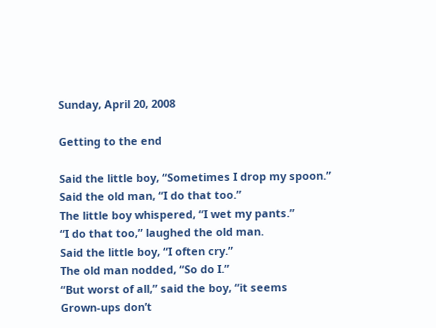Sunday, April 20, 2008

Getting to the end

Said the little boy, “Sometimes I drop my spoon.”
Said the old man, “I do that too.”
The little boy whispered, “I wet my pants.”
“I do that too,” laughed the old man.
Said the little boy, “I often cry.”
The old man nodded, “So do I.”
“But worst of all,” said the boy, “it seems
Grown-ups don’t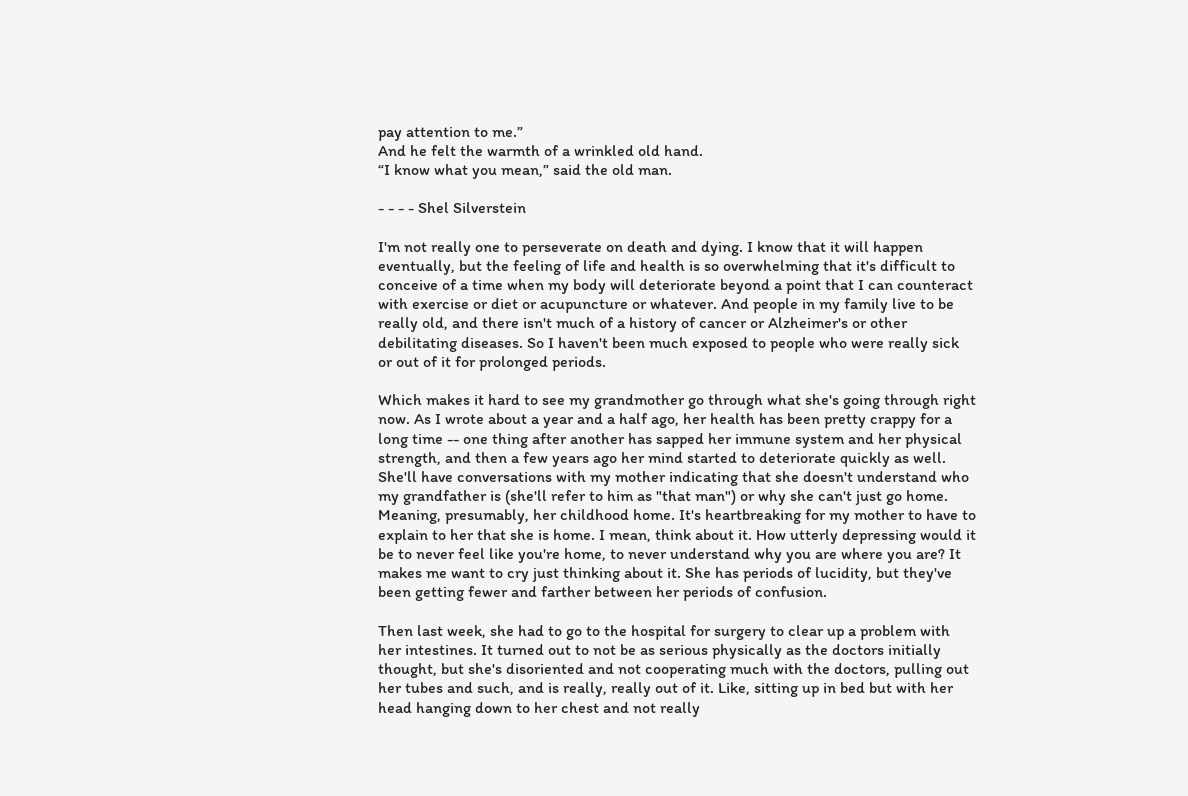pay attention to me.”
And he felt the warmth of a wrinkled old hand.
“I know what you mean,” said the old man.

- - - - Shel Silverstein

I'm not really one to perseverate on death and dying. I know that it will happen eventually, but the feeling of life and health is so overwhelming that it's difficult to conceive of a time when my body will deteriorate beyond a point that I can counteract with exercise or diet or acupuncture or whatever. And people in my family live to be really old, and there isn't much of a history of cancer or Alzheimer's or other debilitating diseases. So I haven't been much exposed to people who were really sick or out of it for prolonged periods.

Which makes it hard to see my grandmother go through what she's going through right now. As I wrote about a year and a half ago, her health has been pretty crappy for a long time -- one thing after another has sapped her immune system and her physical strength, and then a few years ago her mind started to deteriorate quickly as well. She'll have conversations with my mother indicating that she doesn't understand who my grandfather is (she'll refer to him as "that man") or why she can't just go home. Meaning, presumably, her childhood home. It's heartbreaking for my mother to have to explain to her that she is home. I mean, think about it. How utterly depressing would it be to never feel like you're home, to never understand why you are where you are? It makes me want to cry just thinking about it. She has periods of lucidity, but they've been getting fewer and farther between her periods of confusion.

Then last week, she had to go to the hospital for surgery to clear up a problem with her intestines. It turned out to not be as serious physically as the doctors initially thought, but she's disoriented and not cooperating much with the doctors, pulling out her tubes and such, and is really, really out of it. Like, sitting up in bed but with her head hanging down to her chest and not really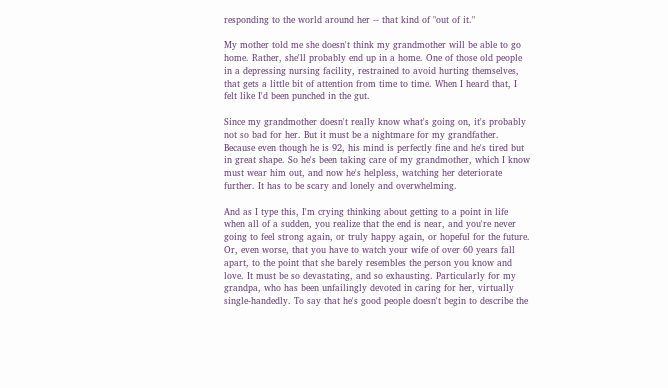responding to the world around her -- that kind of "out of it."

My mother told me she doesn't think my grandmother will be able to go home. Rather, she'll probably end up in a home. One of those old people in a depressing nursing facility, restrained to avoid hurting themselves, that gets a little bit of attention from time to time. When I heard that, I felt like I'd been punched in the gut.

Since my grandmother doesn't really know what's going on, it's probably not so bad for her. But it must be a nightmare for my grandfather. Because even though he is 92, his mind is perfectly fine and he's tired but in great shape. So he's been taking care of my grandmother, which I know must wear him out, and now he's helpless, watching her deteriorate further. It has to be scary and lonely and overwhelming.

And as I type this, I'm crying thinking about getting to a point in life when all of a sudden, you realize that the end is near, and you're never going to feel strong again, or truly happy again, or hopeful for the future. Or, even worse, that you have to watch your wife of over 60 years fall apart, to the point that she barely resembles the person you know and love. It must be so devastating, and so exhausting. Particularly for my grandpa, who has been unfailingly devoted in caring for her, virtually single-handedly. To say that he's good people doesn't begin to describe the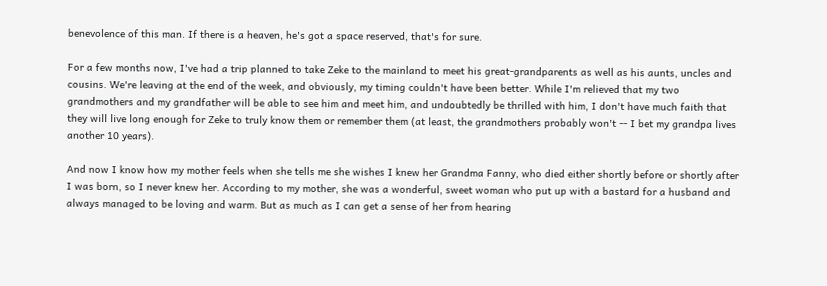benevolence of this man. If there is a heaven, he's got a space reserved, that's for sure.

For a few months now, I've had a trip planned to take Zeke to the mainland to meet his great-grandparents as well as his aunts, uncles and cousins. We're leaving at the end of the week, and obviously, my timing couldn't have been better. While I'm relieved that my two grandmothers and my grandfather will be able to see him and meet him, and undoubtedly be thrilled with him, I don't have much faith that they will live long enough for Zeke to truly know them or remember them (at least, the grandmothers probably won't -- I bet my grandpa lives another 10 years).

And now I know how my mother feels when she tells me she wishes I knew her Grandma Fanny, who died either shortly before or shortly after I was born, so I never knew her. According to my mother, she was a wonderful, sweet woman who put up with a bastard for a husband and always managed to be loving and warm. But as much as I can get a sense of her from hearing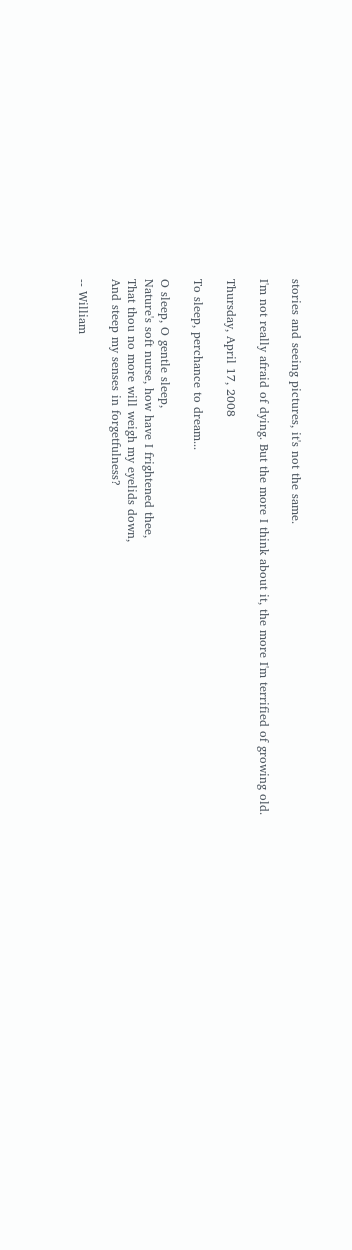stories and seeing pictures, it's not the same.

I'm not really afraid of dying. But the more I think about it, the more I'm terrified of growing old.

Thursday, April 17, 2008

To sleep, perchance to dream...

O sleep, O gentle sleep,
Nature's soft nurse, how have I frightened thee,
That thou no more will weigh my eyelids down,
And steep my senses in forgetfulness?

-- William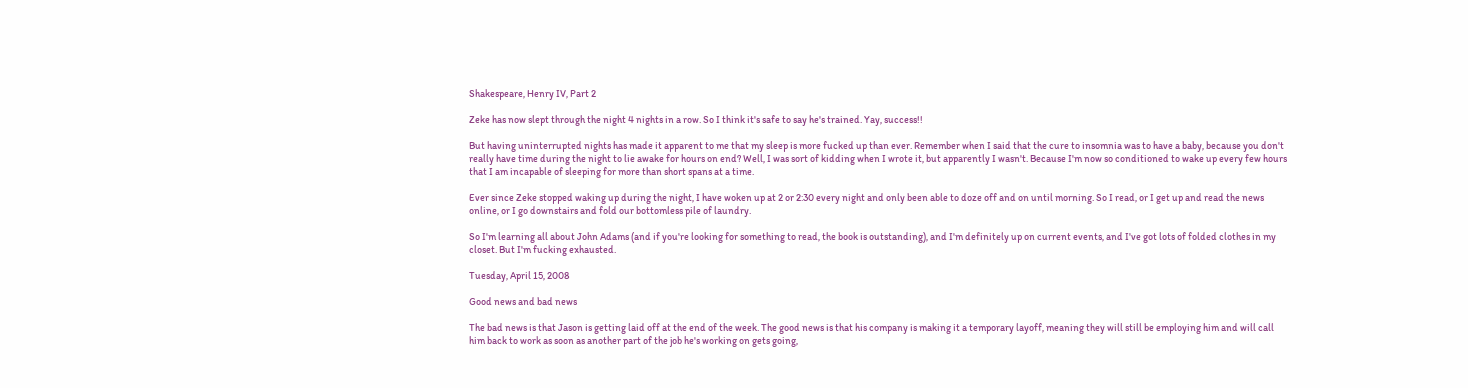Shakespeare, Henry IV, Part 2

Zeke has now slept through the night 4 nights in a row. So I think it's safe to say he's trained. Yay, success!!

But having uninterrupted nights has made it apparent to me that my sleep is more fucked up than ever. Remember when I said that the cure to insomnia was to have a baby, because you don't really have time during the night to lie awake for hours on end? Well, I was sort of kidding when I wrote it, but apparently I wasn't. Because I'm now so conditioned to wake up every few hours that I am incapable of sleeping for more than short spans at a time.

Ever since Zeke stopped waking up during the night, I have woken up at 2 or 2:30 every night and only been able to doze off and on until morning. So I read, or I get up and read the news online, or I go downstairs and fold our bottomless pile of laundry.

So I'm learning all about John Adams (and if you're looking for something to read, the book is outstanding), and I'm definitely up on current events, and I've got lots of folded clothes in my closet. But I'm fucking exhausted.

Tuesday, April 15, 2008

Good news and bad news

The bad news is that Jason is getting laid off at the end of the week. The good news is that his company is making it a temporary layoff, meaning they will still be employing him and will call him back to work as soon as another part of the job he's working on gets going,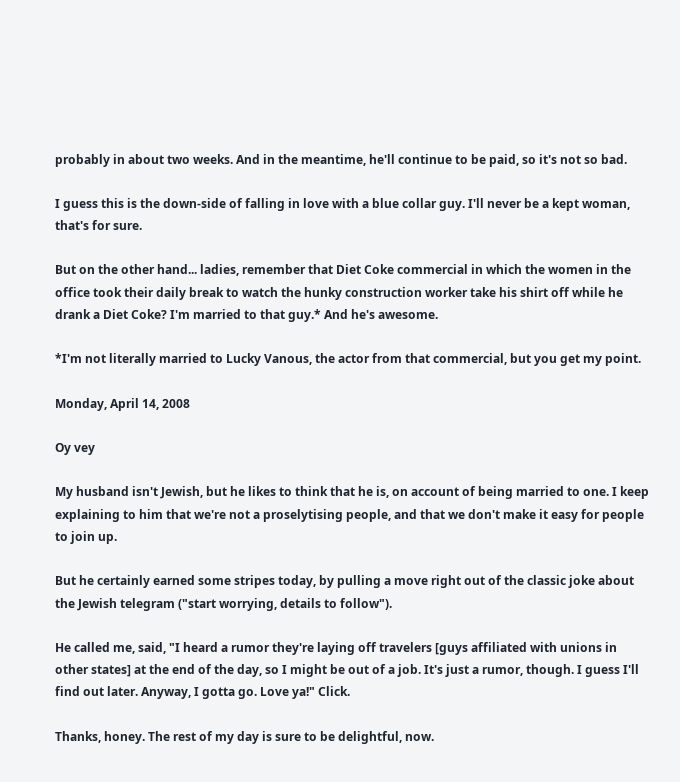probably in about two weeks. And in the meantime, he'll continue to be paid, so it's not so bad.

I guess this is the down-side of falling in love with a blue collar guy. I'll never be a kept woman, that's for sure.

But on the other hand... ladies, remember that Diet Coke commercial in which the women in the office took their daily break to watch the hunky construction worker take his shirt off while he drank a Diet Coke? I'm married to that guy.* And he's awesome.

*I'm not literally married to Lucky Vanous, the actor from that commercial, but you get my point.

Monday, April 14, 2008

Oy vey

My husband isn't Jewish, but he likes to think that he is, on account of being married to one. I keep explaining to him that we're not a proselytising people, and that we don't make it easy for people to join up.

But he certainly earned some stripes today, by pulling a move right out of the classic joke about the Jewish telegram ("start worrying, details to follow").

He called me, said, "I heard a rumor they're laying off travelers [guys affiliated with unions in other states] at the end of the day, so I might be out of a job. It's just a rumor, though. I guess I'll find out later. Anyway, I gotta go. Love ya!" Click.

Thanks, honey. The rest of my day is sure to be delightful, now.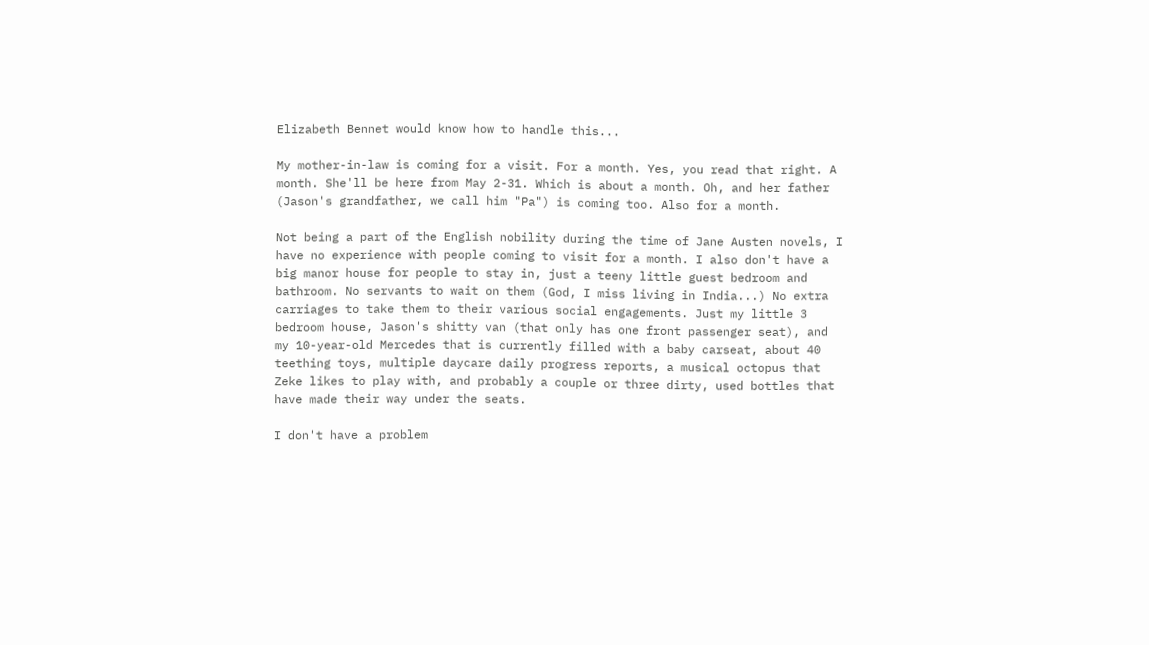Elizabeth Bennet would know how to handle this...

My mother-in-law is coming for a visit. For a month. Yes, you read that right. A month. She'll be here from May 2-31. Which is about a month. Oh, and her father (Jason's grandfather, we call him "Pa") is coming too. Also for a month.

Not being a part of the English nobility during the time of Jane Austen novels, I have no experience with people coming to visit for a month. I also don't have a big manor house for people to stay in, just a teeny little guest bedroom and bathroom. No servants to wait on them (God, I miss living in India...) No extra carriages to take them to their various social engagements. Just my little 3 bedroom house, Jason's shitty van (that only has one front passenger seat), and my 10-year-old Mercedes that is currently filled with a baby carseat, about 40 teething toys, multiple daycare daily progress reports, a musical octopus that Zeke likes to play with, and probably a couple or three dirty, used bottles that have made their way under the seats.

I don't have a problem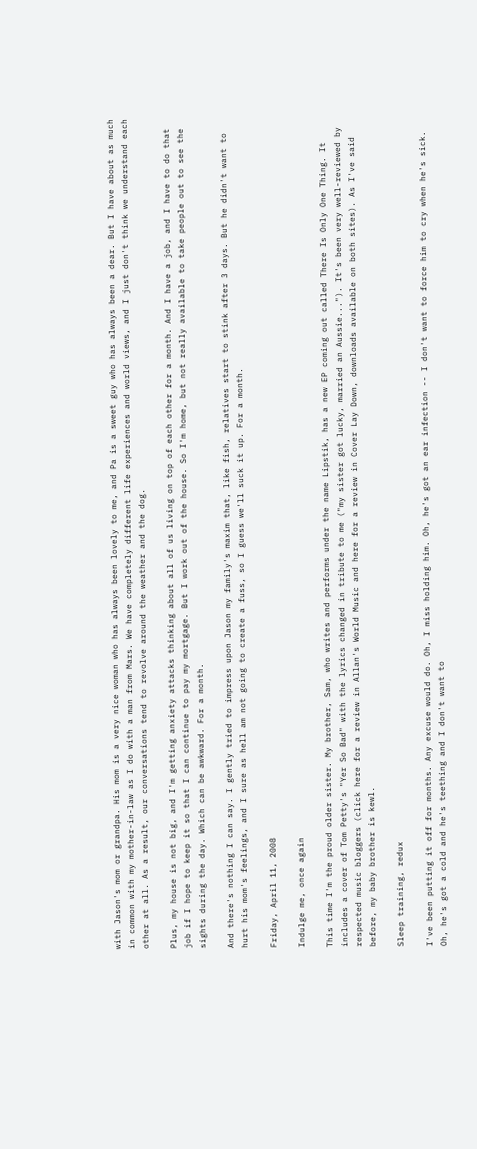with Jason's mom or grandpa. His mom is a very nice woman who has always been lovely to me, and Pa is a sweet guy who has always been a dear. But I have about as much in common with my mother-in-law as I do with a man from Mars. We have completely different life experiences and world views, and I just don't think we understand each other at all. As a result, our conversations tend to revolve around the weather and the dog.

Plus, my house is not big, and I'm getting anxiety attacks thinking about all of us living on top of each other for a month. And I have a job, and I have to do that job if I hope to keep it so that I can continue to pay my mortgage. But I work out of the house. So I'm home, but not really available to take people out to see the sights during the day. Which can be awkward. For a month.

And there's nothing I can say. I gently tried to impress upon Jason my family's maxim that, like fish, relatives start to stink after 3 days. But he didn't want to hurt his mom's feelings, and I sure as hell am not going to create a fuss, so I guess we'll suck it up. For a month.

Friday, April 11, 2008

Indulge me, once again

This time I'm the proud older sister. My brother, Sam, who writes and performs under the name Lipstik, has a new EP coming out called There Is Only One Thing. It includes a cover of Tom Petty's "Yer So Bad" with the lyrics changed in tribute to me ("my sister got lucky, married an Aussie..."). It's been very well-reviewed by respected music bloggers (click here for a review in Allan's World Music and here for a review in Cover Lay Down, downloads available on both sites). As I've said before, my baby brother is kewl.

Sleep training, redux

I've been putting it off for months. Any excuse would do. Oh, I miss holding him. Oh, he's got an ear infection -- I don't want to force him to cry when he's sick. Oh, he's got a cold and he's teething and I don't want to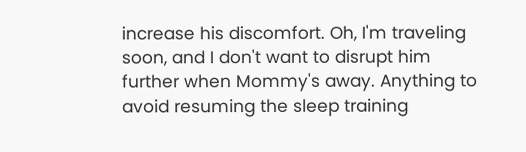increase his discomfort. Oh, I'm traveling soon, and I don't want to disrupt him further when Mommy's away. Anything to avoid resuming the sleep training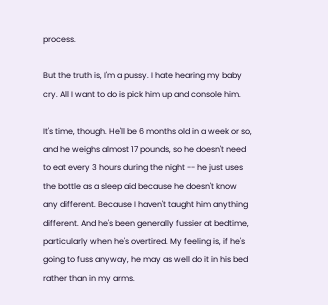process.

But the truth is, I'm a pussy. I hate hearing my baby cry. All I want to do is pick him up and console him.

It's time, though. He'll be 6 months old in a week or so, and he weighs almost 17 pounds, so he doesn't need to eat every 3 hours during the night -- he just uses the bottle as a sleep aid because he doesn't know any different. Because I haven't taught him anything different. And he's been generally fussier at bedtime, particularly when he's overtired. My feeling is, if he's going to fuss anyway, he may as well do it in his bed rather than in my arms.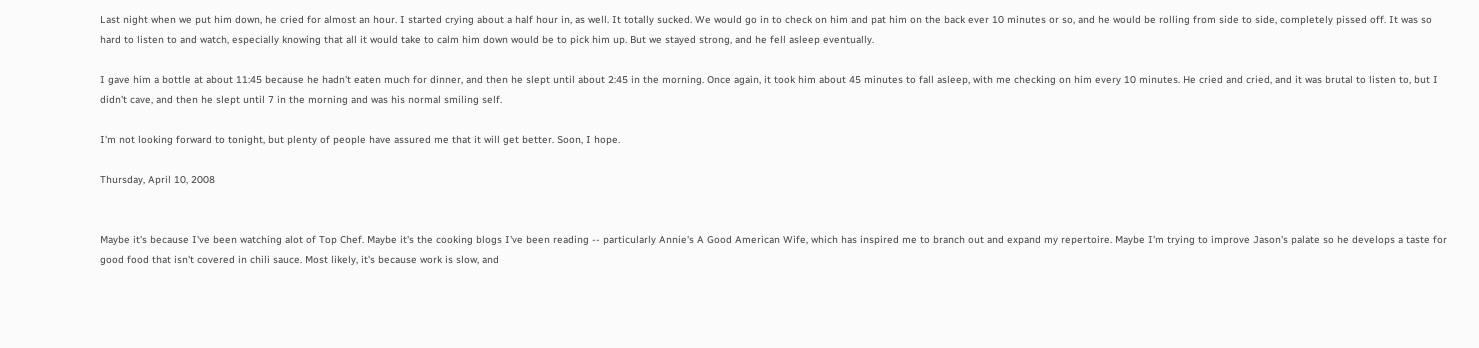Last night when we put him down, he cried for almost an hour. I started crying about a half hour in, as well. It totally sucked. We would go in to check on him and pat him on the back ever 10 minutes or so, and he would be rolling from side to side, completely pissed off. It was so hard to listen to and watch, especially knowing that all it would take to calm him down would be to pick him up. But we stayed strong, and he fell asleep eventually.

I gave him a bottle at about 11:45 because he hadn't eaten much for dinner, and then he slept until about 2:45 in the morning. Once again, it took him about 45 minutes to fall asleep, with me checking on him every 10 minutes. He cried and cried, and it was brutal to listen to, but I didn't cave, and then he slept until 7 in the morning and was his normal smiling self.

I'm not looking forward to tonight, but plenty of people have assured me that it will get better. Soon, I hope.

Thursday, April 10, 2008


Maybe it's because I've been watching alot of Top Chef. Maybe it's the cooking blogs I've been reading -- particularly Annie's A Good American Wife, which has inspired me to branch out and expand my repertoire. Maybe I'm trying to improve Jason's palate so he develops a taste for good food that isn't covered in chili sauce. Most likely, it's because work is slow, and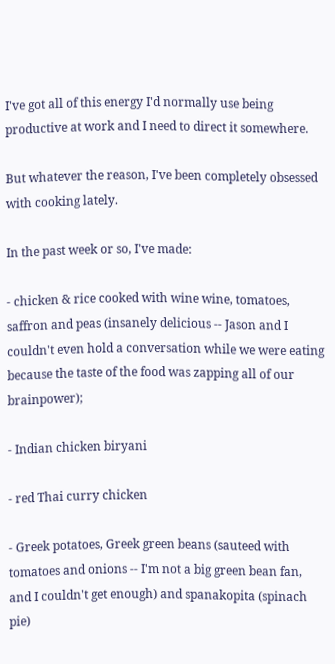I've got all of this energy I'd normally use being productive at work and I need to direct it somewhere.

But whatever the reason, I've been completely obsessed with cooking lately.

In the past week or so, I've made:

- chicken & rice cooked with wine wine, tomatoes, saffron and peas (insanely delicious -- Jason and I couldn't even hold a conversation while we were eating because the taste of the food was zapping all of our brainpower);

- Indian chicken biryani

- red Thai curry chicken

- Greek potatoes, Greek green beans (sauteed with tomatoes and onions -- I'm not a big green bean fan, and I couldn't get enough) and spanakopita (spinach pie)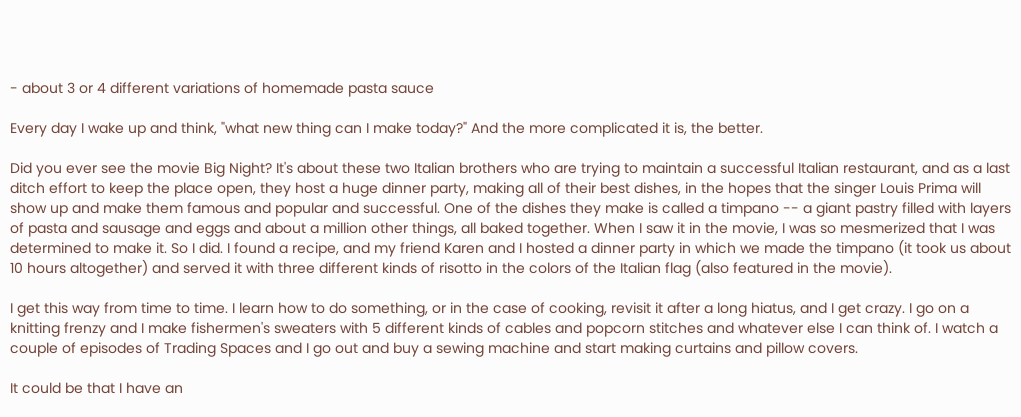- about 3 or 4 different variations of homemade pasta sauce

Every day I wake up and think, "what new thing can I make today?" And the more complicated it is, the better.

Did you ever see the movie Big Night? It's about these two Italian brothers who are trying to maintain a successful Italian restaurant, and as a last ditch effort to keep the place open, they host a huge dinner party, making all of their best dishes, in the hopes that the singer Louis Prima will show up and make them famous and popular and successful. One of the dishes they make is called a timpano -- a giant pastry filled with layers of pasta and sausage and eggs and about a million other things, all baked together. When I saw it in the movie, I was so mesmerized that I was determined to make it. So I did. I found a recipe, and my friend Karen and I hosted a dinner party in which we made the timpano (it took us about 10 hours altogether) and served it with three different kinds of risotto in the colors of the Italian flag (also featured in the movie).

I get this way from time to time. I learn how to do something, or in the case of cooking, revisit it after a long hiatus, and I get crazy. I go on a knitting frenzy and I make fishermen's sweaters with 5 different kinds of cables and popcorn stitches and whatever else I can think of. I watch a couple of episodes of Trading Spaces and I go out and buy a sewing machine and start making curtains and pillow covers.

It could be that I have an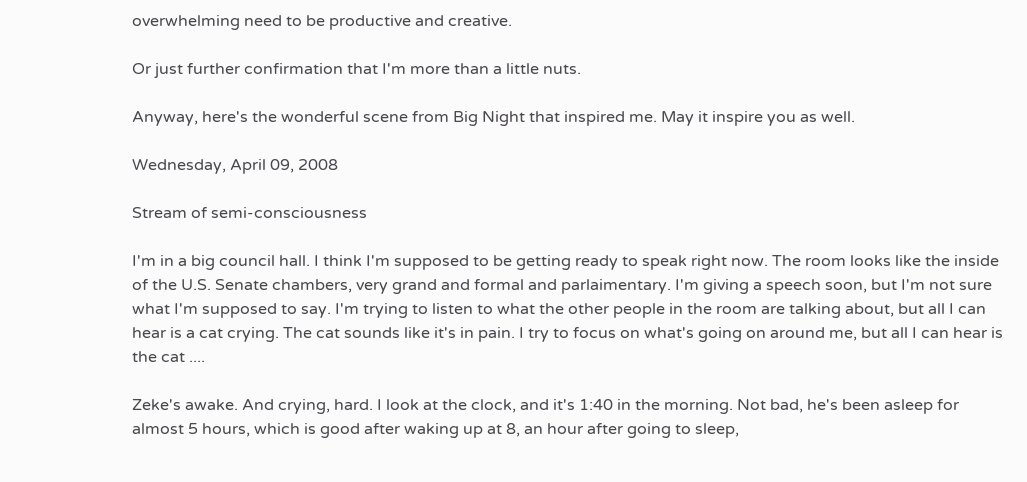overwhelming need to be productive and creative.

Or just further confirmation that I'm more than a little nuts.

Anyway, here's the wonderful scene from Big Night that inspired me. May it inspire you as well.

Wednesday, April 09, 2008

Stream of semi-consciousness

I'm in a big council hall. I think I'm supposed to be getting ready to speak right now. The room looks like the inside of the U.S. Senate chambers, very grand and formal and parlaimentary. I'm giving a speech soon, but I'm not sure what I'm supposed to say. I'm trying to listen to what the other people in the room are talking about, but all I can hear is a cat crying. The cat sounds like it's in pain. I try to focus on what's going on around me, but all I can hear is the cat ....

Zeke's awake. And crying, hard. I look at the clock, and it's 1:40 in the morning. Not bad, he's been asleep for almost 5 hours, which is good after waking up at 8, an hour after going to sleep,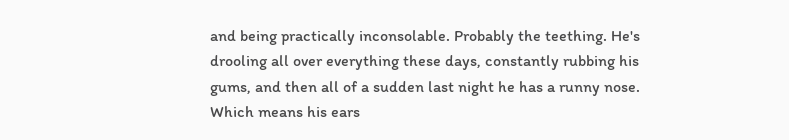and being practically inconsolable. Probably the teething. He's drooling all over everything these days, constantly rubbing his gums, and then all of a sudden last night he has a runny nose. Which means his ears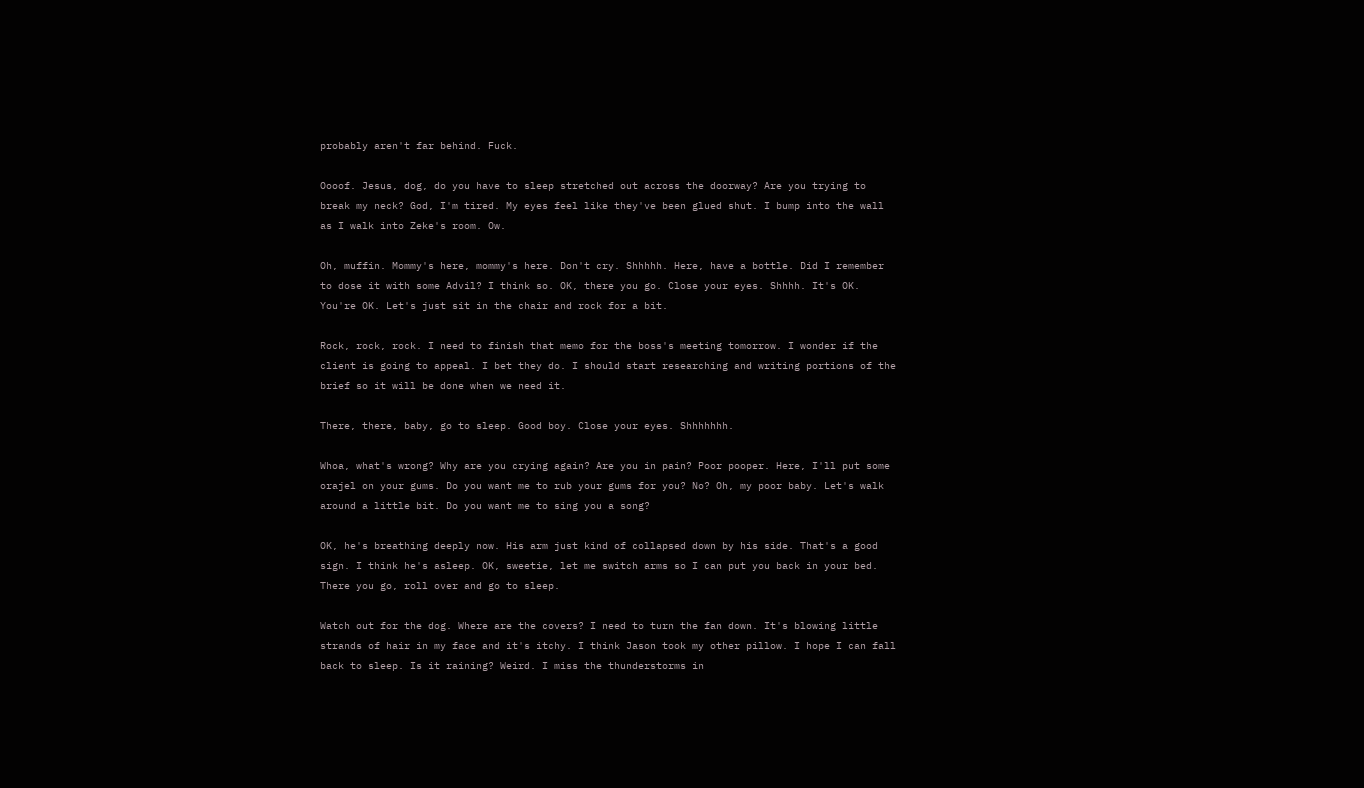probably aren't far behind. Fuck.

Oooof. Jesus, dog, do you have to sleep stretched out across the doorway? Are you trying to break my neck? God, I'm tired. My eyes feel like they've been glued shut. I bump into the wall as I walk into Zeke's room. Ow.

Oh, muffin. Mommy's here, mommy's here. Don't cry. Shhhhh. Here, have a bottle. Did I remember to dose it with some Advil? I think so. OK, there you go. Close your eyes. Shhhh. It's OK. You're OK. Let's just sit in the chair and rock for a bit.

Rock, rock, rock. I need to finish that memo for the boss's meeting tomorrow. I wonder if the client is going to appeal. I bet they do. I should start researching and writing portions of the brief so it will be done when we need it.

There, there, baby, go to sleep. Good boy. Close your eyes. Shhhhhhh.

Whoa, what's wrong? Why are you crying again? Are you in pain? Poor pooper. Here, I'll put some orajel on your gums. Do you want me to rub your gums for you? No? Oh, my poor baby. Let's walk around a little bit. Do you want me to sing you a song?

OK, he's breathing deeply now. His arm just kind of collapsed down by his side. That's a good sign. I think he's asleep. OK, sweetie, let me switch arms so I can put you back in your bed. There you go, roll over and go to sleep.

Watch out for the dog. Where are the covers? I need to turn the fan down. It's blowing little strands of hair in my face and it's itchy. I think Jason took my other pillow. I hope I can fall back to sleep. Is it raining? Weird. I miss the thunderstorms in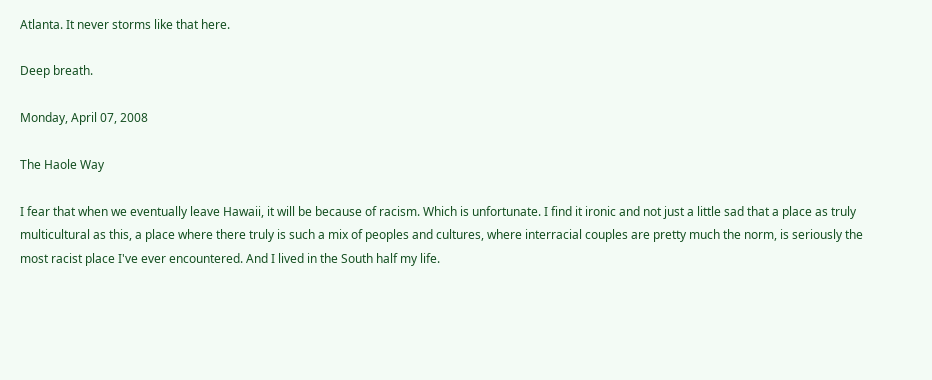Atlanta. It never storms like that here.

Deep breath.

Monday, April 07, 2008

The Haole Way

I fear that when we eventually leave Hawaii, it will be because of racism. Which is unfortunate. I find it ironic and not just a little sad that a place as truly multicultural as this, a place where there truly is such a mix of peoples and cultures, where interracial couples are pretty much the norm, is seriously the most racist place I've ever encountered. And I lived in the South half my life.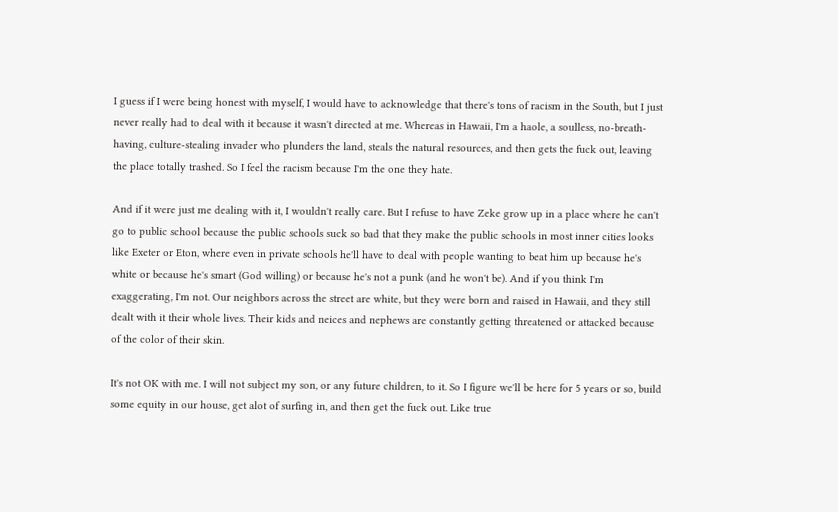I guess if I were being honest with myself, I would have to acknowledge that there's tons of racism in the South, but I just never really had to deal with it because it wasn't directed at me. Whereas in Hawaii, I'm a haole, a soulless, no-breath-having, culture-stealing invader who plunders the land, steals the natural resources, and then gets the fuck out, leaving the place totally trashed. So I feel the racism because I'm the one they hate.

And if it were just me dealing with it, I wouldn't really care. But I refuse to have Zeke grow up in a place where he can't go to public school because the public schools suck so bad that they make the public schools in most inner cities looks like Exeter or Eton, where even in private schools he'll have to deal with people wanting to beat him up because he's white or because he's smart (God willing) or because he's not a punk (and he won't be). And if you think I'm exaggerating, I'm not. Our neighbors across the street are white, but they were born and raised in Hawaii, and they still dealt with it their whole lives. Their kids and neices and nephews are constantly getting threatened or attacked because of the color of their skin.

It's not OK with me. I will not subject my son, or any future children, to it. So I figure we'll be here for 5 years or so, build some equity in our house, get alot of surfing in, and then get the fuck out. Like true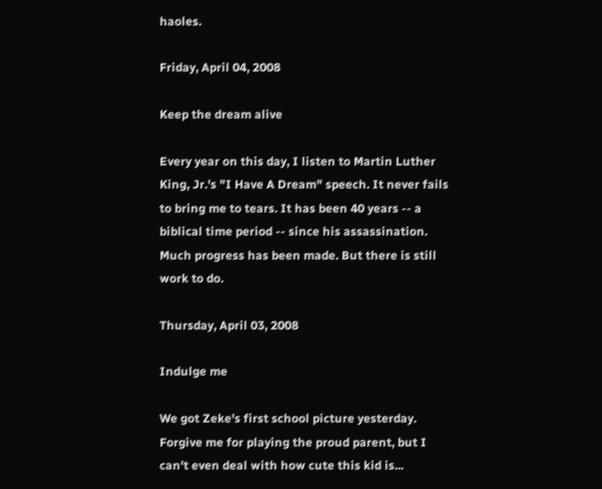haoles.

Friday, April 04, 2008

Keep the dream alive

Every year on this day, I listen to Martin Luther King, Jr.'s "I Have A Dream" speech. It never fails to bring me to tears. It has been 40 years -- a biblical time period -- since his assassination. Much progress has been made. But there is still work to do.

Thursday, April 03, 2008

Indulge me

We got Zeke's first school picture yesterday. Forgive me for playing the proud parent, but I can't even deal with how cute this kid is...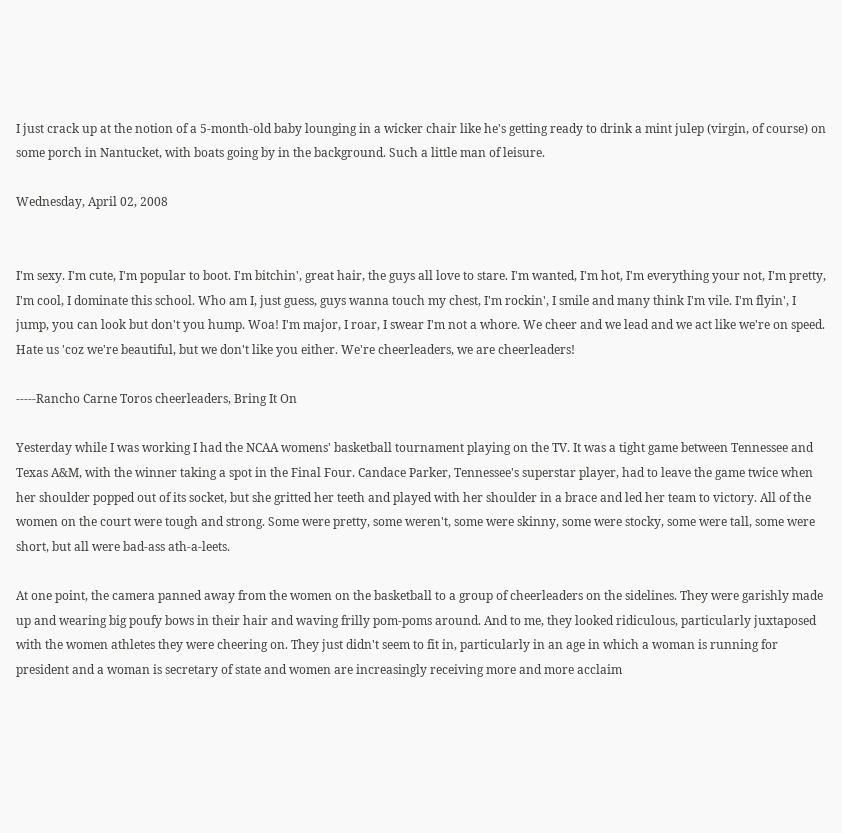I just crack up at the notion of a 5-month-old baby lounging in a wicker chair like he's getting ready to drink a mint julep (virgin, of course) on some porch in Nantucket, with boats going by in the background. Such a little man of leisure.

Wednesday, April 02, 2008


I'm sexy. I'm cute, I'm popular to boot. I'm bitchin', great hair, the guys all love to stare. I'm wanted, I'm hot, I'm everything your not, I'm pretty, I'm cool, I dominate this school. Who am I, just guess, guys wanna touch my chest, I'm rockin', I smile and many think I'm vile. I'm flyin', I jump, you can look but don't you hump. Woa! I'm major, I roar, I swear I'm not a whore. We cheer and we lead and we act like we're on speed. Hate us 'coz we're beautiful, but we don't like you either. We're cheerleaders, we are cheerleaders!

-----Rancho Carne Toros cheerleaders, Bring It On

Yesterday while I was working I had the NCAA womens' basketball tournament playing on the TV. It was a tight game between Tennessee and Texas A&M, with the winner taking a spot in the Final Four. Candace Parker, Tennessee's superstar player, had to leave the game twice when her shoulder popped out of its socket, but she gritted her teeth and played with her shoulder in a brace and led her team to victory. All of the women on the court were tough and strong. Some were pretty, some weren't, some were skinny, some were stocky, some were tall, some were short, but all were bad-ass ath-a-leets.

At one point, the camera panned away from the women on the basketball to a group of cheerleaders on the sidelines. They were garishly made up and wearing big poufy bows in their hair and waving frilly pom-poms around. And to me, they looked ridiculous, particularly juxtaposed with the women athletes they were cheering on. They just didn't seem to fit in, particularly in an age in which a woman is running for president and a woman is secretary of state and women are increasingly receiving more and more acclaim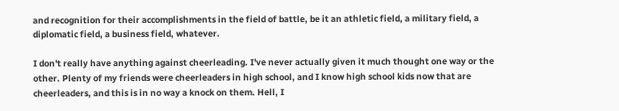and recognition for their accomplishments in the field of battle, be it an athletic field, a military field, a diplomatic field, a business field, whatever.

I don't really have anything against cheerleading. I've never actually given it much thought one way or the other. Plenty of my friends were cheerleaders in high school, and I know high school kids now that are cheerleaders, and this is in no way a knock on them. Hell, I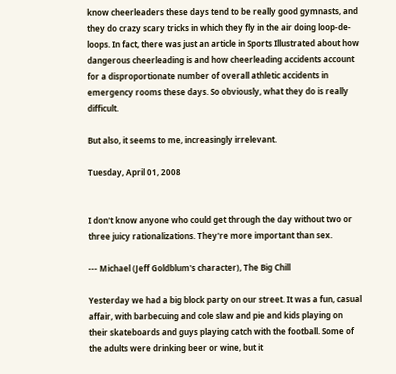know cheerleaders these days tend to be really good gymnasts, and they do crazy scary tricks in which they fly in the air doing loop-de-loops. In fact, there was just an article in Sports Illustrated about how dangerous cheerleading is and how cheerleading accidents account for a disproportionate number of overall athletic accidents in emergency rooms these days. So obviously, what they do is really difficult.

But also, it seems to me, increasingly irrelevant.

Tuesday, April 01, 2008


I don't know anyone who could get through the day without two or three juicy rationalizations. They're more important than sex.

--- Michael (Jeff Goldblum's character), The Big Chill

Yesterday we had a big block party on our street. It was a fun, casual affair, with barbecuing and cole slaw and pie and kids playing on their skateboards and guys playing catch with the football. Some of the adults were drinking beer or wine, but it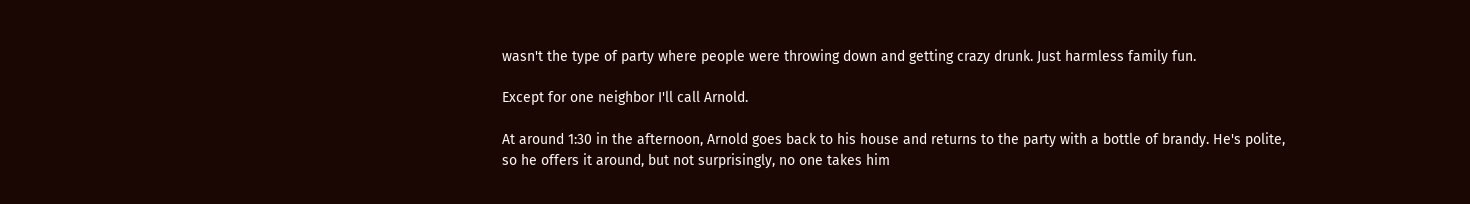wasn't the type of party where people were throwing down and getting crazy drunk. Just harmless family fun.

Except for one neighbor I'll call Arnold.

At around 1:30 in the afternoon, Arnold goes back to his house and returns to the party with a bottle of brandy. He's polite, so he offers it around, but not surprisingly, no one takes him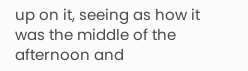up on it, seeing as how it was the middle of the afternoon and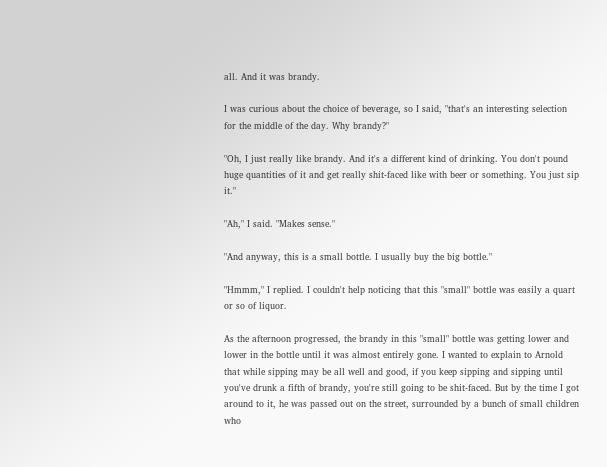all. And it was brandy.

I was curious about the choice of beverage, so I said, "that's an interesting selection for the middle of the day. Why brandy?"

"Oh, I just really like brandy. And it's a different kind of drinking. You don't pound huge quantities of it and get really shit-faced like with beer or something. You just sip it."

"Ah," I said. "Makes sense."

"And anyway, this is a small bottle. I usually buy the big bottle."

"Hmmm," I replied. I couldn't help noticing that this "small" bottle was easily a quart or so of liquor.

As the afternoon progressed, the brandy in this "small" bottle was getting lower and lower in the bottle until it was almost entirely gone. I wanted to explain to Arnold that while sipping may be all well and good, if you keep sipping and sipping until you've drunk a fifth of brandy, you're still going to be shit-faced. But by the time I got around to it, he was passed out on the street, surrounded by a bunch of small children who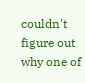couldn't figure out why one of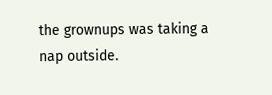the grownups was taking a nap outside.